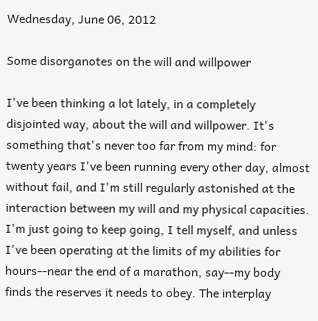Wednesday, June 06, 2012

Some disorganotes on the will and willpower

I've been thinking a lot lately, in a completely disjointed way, about the will and willpower. It's something that's never too far from my mind: for twenty years I've been running every other day, almost without fail, and I'm still regularly astonished at the interaction between my will and my physical capacities. I'm just going to keep going, I tell myself, and unless I've been operating at the limits of my abilities for hours--near the end of a marathon, say--my body finds the reserves it needs to obey. The interplay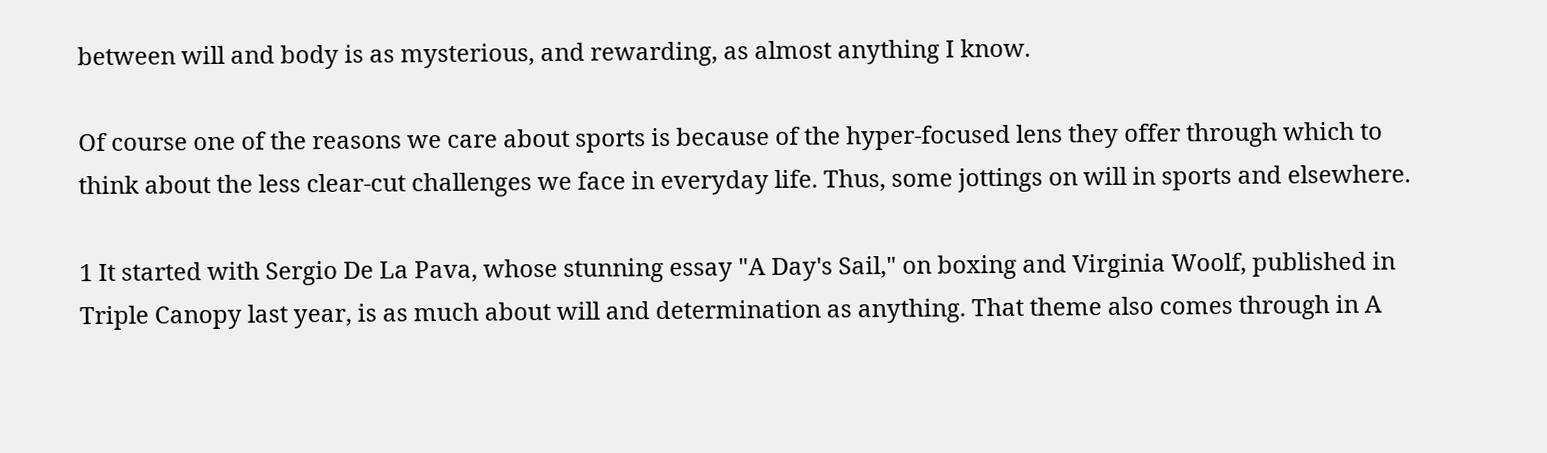between will and body is as mysterious, and rewarding, as almost anything I know.

Of course one of the reasons we care about sports is because of the hyper-focused lens they offer through which to think about the less clear-cut challenges we face in everyday life. Thus, some jottings on will in sports and elsewhere.

1 It started with Sergio De La Pava, whose stunning essay "A Day's Sail," on boxing and Virginia Woolf, published in Triple Canopy last year, is as much about will and determination as anything. That theme also comes through in A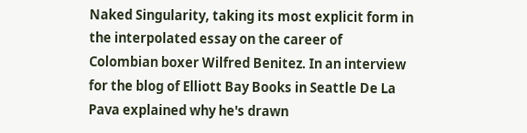Naked Singularity, taking its most explicit form in the interpolated essay on the career of Colombian boxer Wilfred Benitez. In an interview for the blog of Elliott Bay Books in Seattle De La Pava explained why he's drawn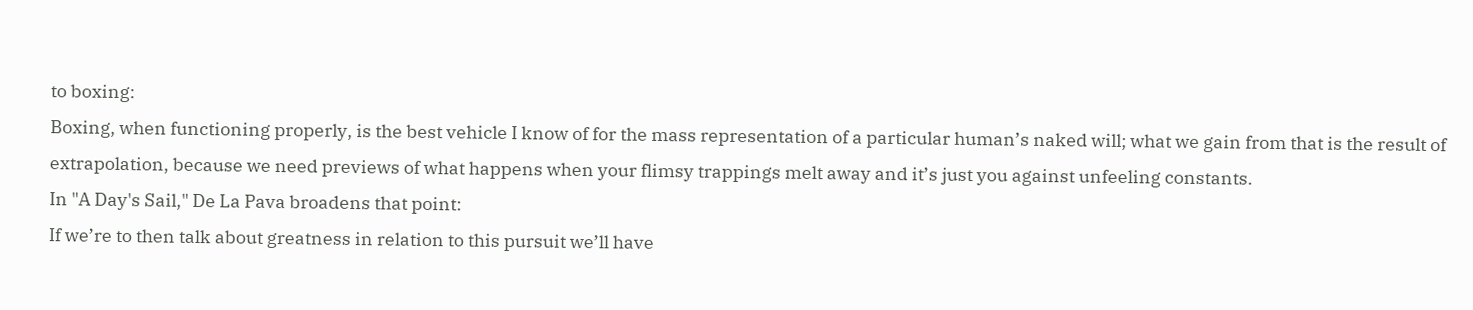to boxing:
Boxing, when functioning properly, is the best vehicle I know of for the mass representation of a particular human’s naked will; what we gain from that is the result of extrapolation, because we need previews of what happens when your flimsy trappings melt away and it’s just you against unfeeling constants.
In "A Day's Sail," De La Pava broadens that point:
If we’re to then talk about greatness in relation to this pursuit we’ll have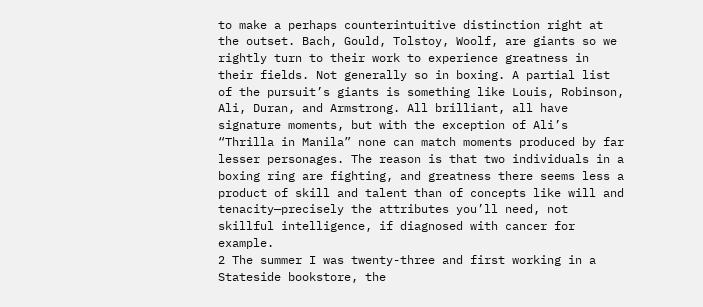to make a perhaps counterintuitive distinction right at the outset. Bach, Gould, Tolstoy, Woolf, are giants so we rightly turn to their work to experience greatness in their fields. Not generally so in boxing. A partial list of the pursuit’s giants is something like Louis, Robinson, Ali, Duran, and Armstrong. All brilliant, all have signature moments, but with the exception of Ali’s “Thrilla in Manila” none can match moments produced by far lesser personages. The reason is that two individuals in a boxing ring are fighting, and greatness there seems less a product of skill and talent than of concepts like will and tenacity—precisely the attributes you’ll need, not skillful intelligence, if diagnosed with cancer for example.
2 The summer I was twenty-three and first working in a Stateside bookstore, the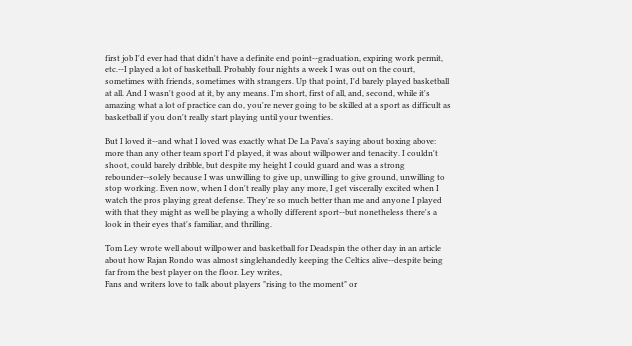first job I'd ever had that didn't have a definite end point--graduation, expiring work permit, etc.--I played a lot of basketball. Probably four nights a week I was out on the court, sometimes with friends, sometimes with strangers. Up that point, I'd barely played basketball at all. And I wasn't good at it, by any means. I'm short, first of all, and, second, while it's amazing what a lot of practice can do, you're never going to be skilled at a sport as difficult as basketball if you don't really start playing until your twenties.

But I loved it--and what I loved was exactly what De La Pava's saying about boxing above: more than any other team sport I'd played, it was about willpower and tenacity. I couldn't shoot, could barely dribble, but despite my height I could guard and was a strong rebounder--solely because I was unwilling to give up, unwilling to give ground, unwilling to stop working. Even now, when I don't really play any more, I get viscerally excited when I watch the pros playing great defense. They're so much better than me and anyone I played with that they might as well be playing a wholly different sport--but nonetheless there's a look in their eyes that's familiar, and thrilling.

Tom Ley wrote well about willpower and basketball for Deadspin the other day in an article about how Rajan Rondo was almost singlehandedly keeping the Celtics alive--despite being far from the best player on the floor. Ley writes,
Fans and writers love to talk about players "rising to the moment" or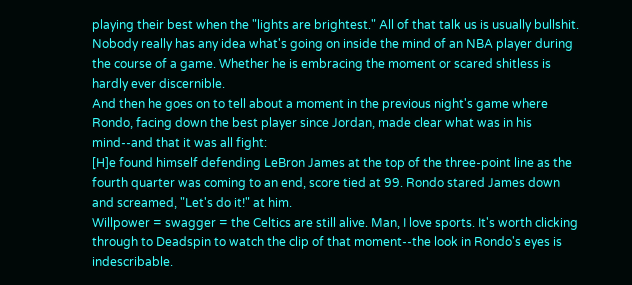playing their best when the "lights are brightest." All of that talk us is usually bullshit. Nobody really has any idea what's going on inside the mind of an NBA player during the course of a game. Whether he is embracing the moment or scared shitless is hardly ever discernible.
And then he goes on to tell about a moment in the previous night's game where Rondo, facing down the best player since Jordan, made clear what was in his mind--and that it was all fight:
[H]e found himself defending LeBron James at the top of the three-point line as the fourth quarter was coming to an end, score tied at 99. Rondo stared James down and screamed, "Let's do it!" at him.
Willpower = swagger = the Celtics are still alive. Man, I love sports. It's worth clicking through to Deadspin to watch the clip of that moment--the look in Rondo's eyes is indescribable.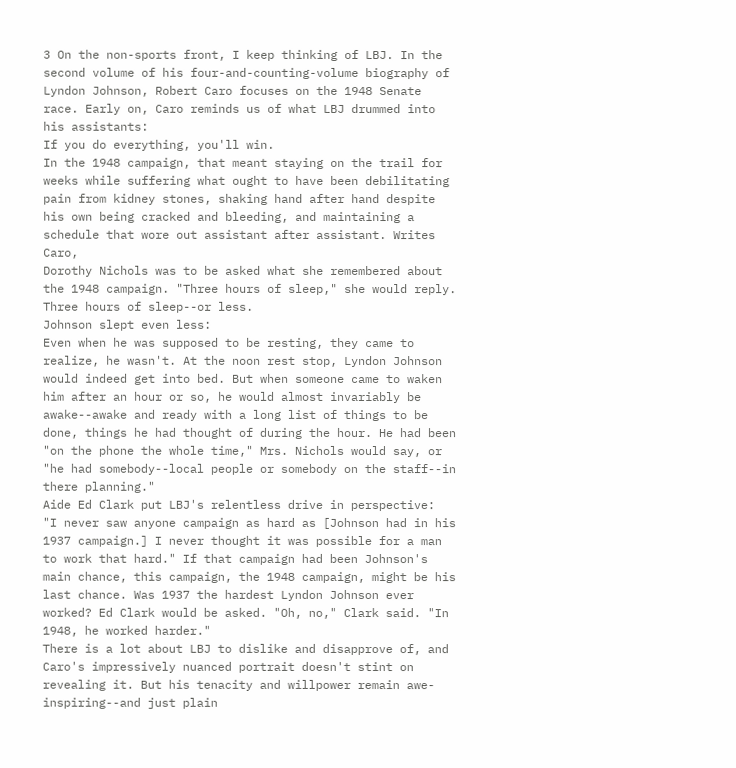3 On the non-sports front, I keep thinking of LBJ. In the second volume of his four-and-counting-volume biography of Lyndon Johnson, Robert Caro focuses on the 1948 Senate race. Early on, Caro reminds us of what LBJ drummed into his assistants:
If you do everything, you'll win.
In the 1948 campaign, that meant staying on the trail for weeks while suffering what ought to have been debilitating pain from kidney stones, shaking hand after hand despite his own being cracked and bleeding, and maintaining a schedule that wore out assistant after assistant. Writes Caro,
Dorothy Nichols was to be asked what she remembered about the 1948 campaign. "Three hours of sleep," she would reply. Three hours of sleep--or less.
Johnson slept even less:
Even when he was supposed to be resting, they came to realize, he wasn't. At the noon rest stop, Lyndon Johnson would indeed get into bed. But when someone came to waken him after an hour or so, he would almost invariably be awake--awake and ready with a long list of things to be done, things he had thought of during the hour. He had been "on the phone the whole time," Mrs. Nichols would say, or "he had somebody--local people or somebody on the staff--in there planning."
Aide Ed Clark put LBJ's relentless drive in perspective:
"I never saw anyone campaign as hard as [Johnson had in his 1937 campaign.] I never thought it was possible for a man to work that hard." If that campaign had been Johnson's main chance, this campaign, the 1948 campaign, might be his last chance. Was 1937 the hardest Lyndon Johnson ever worked? Ed Clark would be asked. "Oh, no," Clark said. "In 1948, he worked harder."
There is a lot about LBJ to dislike and disapprove of, and Caro's impressively nuanced portrait doesn't stint on revealing it. But his tenacity and willpower remain awe-inspiring--and just plain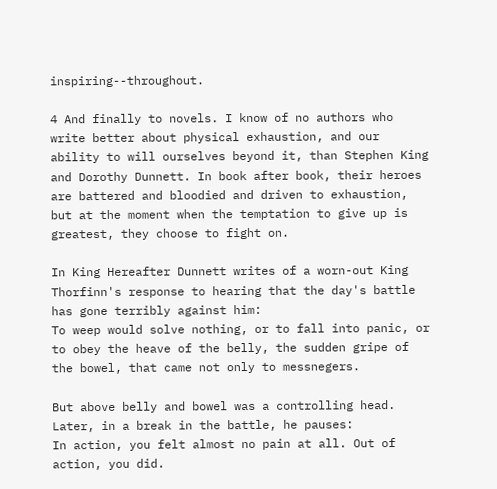inspiring--throughout.

4 And finally to novels. I know of no authors who write better about physical exhaustion, and our ability to will ourselves beyond it, than Stephen King and Dorothy Dunnett. In book after book, their heroes are battered and bloodied and driven to exhaustion, but at the moment when the temptation to give up is greatest, they choose to fight on.

In King Hereafter Dunnett writes of a worn-out King Thorfinn's response to hearing that the day's battle has gone terribly against him:
To weep would solve nothing, or to fall into panic, or to obey the heave of the belly, the sudden gripe of the bowel, that came not only to messnegers.

But above belly and bowel was a controlling head.
Later, in a break in the battle, he pauses:
In action, you felt almost no pain at all. Out of action, you did.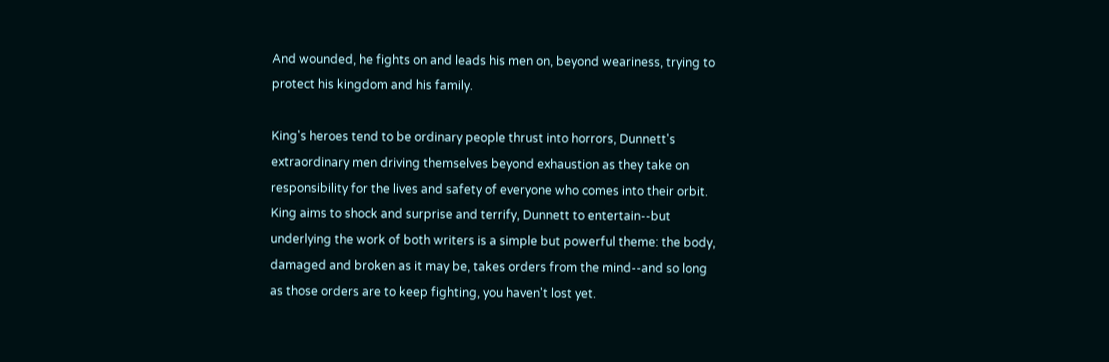And wounded, he fights on and leads his men on, beyond weariness, trying to protect his kingdom and his family.

King's heroes tend to be ordinary people thrust into horrors, Dunnett's extraordinary men driving themselves beyond exhaustion as they take on responsibility for the lives and safety of everyone who comes into their orbit. King aims to shock and surprise and terrify, Dunnett to entertain--but underlying the work of both writers is a simple but powerful theme: the body, damaged and broken as it may be, takes orders from the mind--and so long as those orders are to keep fighting, you haven't lost yet.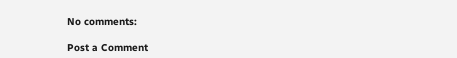No comments:

Post a Comment